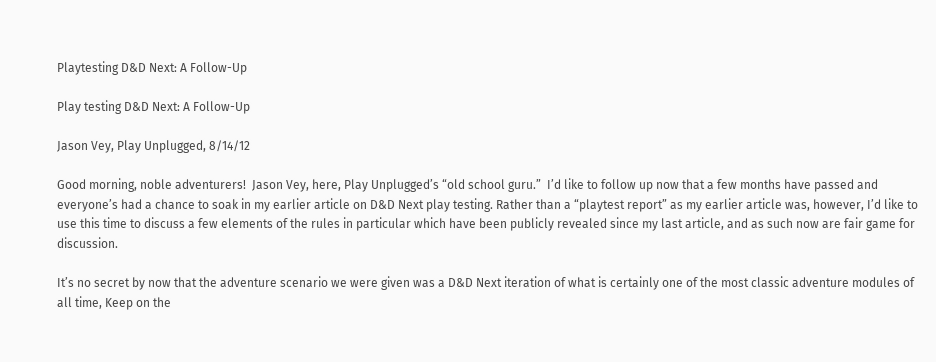Playtesting D&D Next: A Follow-Up

Play testing D&D Next: A Follow-Up

Jason Vey, Play Unplugged, 8/14/12

Good morning, noble adventurers!  Jason Vey, here, Play Unplugged’s “old school guru.”  I’d like to follow up now that a few months have passed and everyone’s had a chance to soak in my earlier article on D&D Next play testing. Rather than a “playtest report” as my earlier article was, however, I’d like to use this time to discuss a few elements of the rules in particular which have been publicly revealed since my last article, and as such now are fair game for discussion.

It’s no secret by now that the adventure scenario we were given was a D&D Next iteration of what is certainly one of the most classic adventure modules of all time, Keep on the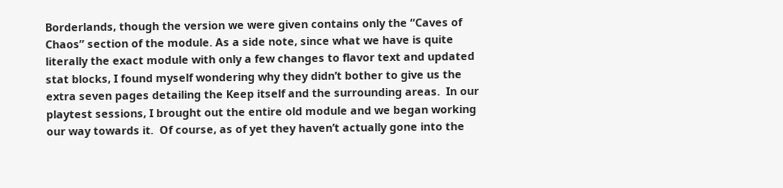Borderlands, though the version we were given contains only the “Caves of Chaos” section of the module. As a side note, since what we have is quite literally the exact module with only a few changes to flavor text and updated stat blocks, I found myself wondering why they didn’t bother to give us the extra seven pages detailing the Keep itself and the surrounding areas.  In our playtest sessions, I brought out the entire old module and we began working our way towards it.  Of course, as of yet they haven’t actually gone into the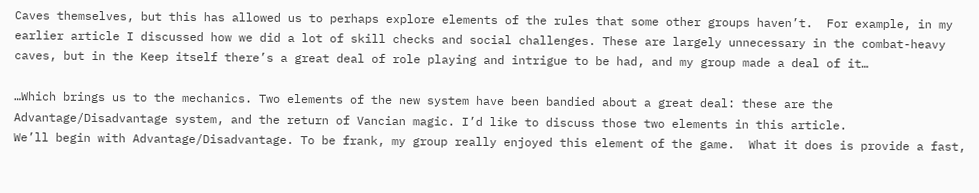Caves themselves, but this has allowed us to perhaps explore elements of the rules that some other groups haven’t.  For example, in my earlier article I discussed how we did a lot of skill checks and social challenges. These are largely unnecessary in the combat-heavy caves, but in the Keep itself there’s a great deal of role playing and intrigue to be had, and my group made a deal of it…

…Which brings us to the mechanics. Two elements of the new system have been bandied about a great deal: these are the Advantage/Disadvantage system, and the return of Vancian magic. I’d like to discuss those two elements in this article.
We’ll begin with Advantage/Disadvantage. To be frank, my group really enjoyed this element of the game.  What it does is provide a fast,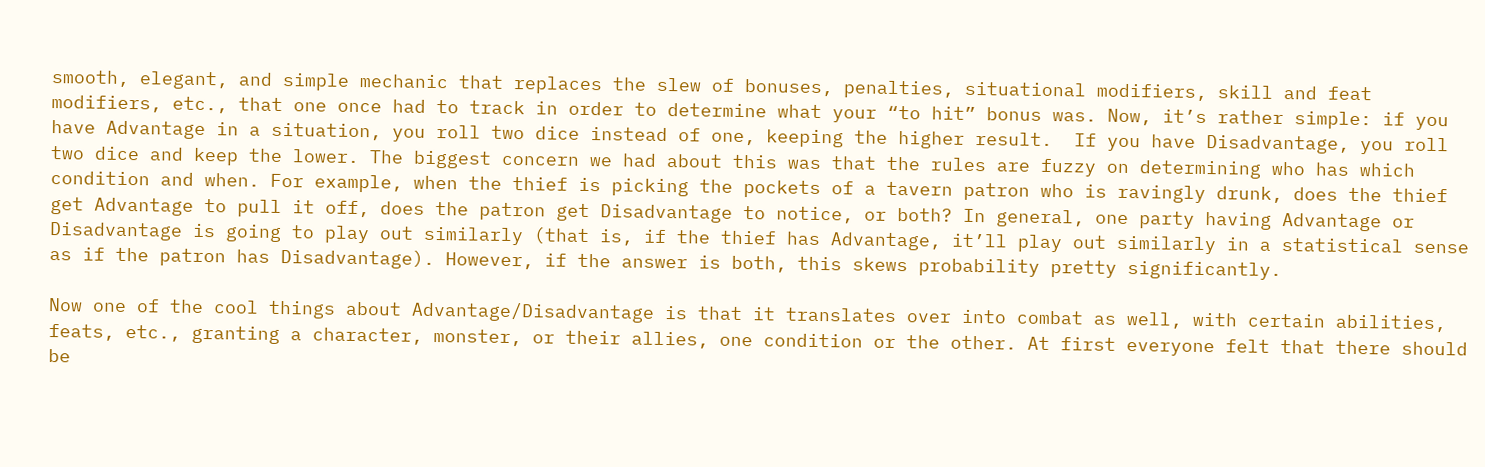smooth, elegant, and simple mechanic that replaces the slew of bonuses, penalties, situational modifiers, skill and feat modifiers, etc., that one once had to track in order to determine what your “to hit” bonus was. Now, it’s rather simple: if you have Advantage in a situation, you roll two dice instead of one, keeping the higher result.  If you have Disadvantage, you roll two dice and keep the lower. The biggest concern we had about this was that the rules are fuzzy on determining who has which condition and when. For example, when the thief is picking the pockets of a tavern patron who is ravingly drunk, does the thief get Advantage to pull it off, does the patron get Disadvantage to notice, or both? In general, one party having Advantage or Disadvantage is going to play out similarly (that is, if the thief has Advantage, it’ll play out similarly in a statistical sense as if the patron has Disadvantage). However, if the answer is both, this skews probability pretty significantly.

Now one of the cool things about Advantage/Disadvantage is that it translates over into combat as well, with certain abilities, feats, etc., granting a character, monster, or their allies, one condition or the other. At first everyone felt that there should be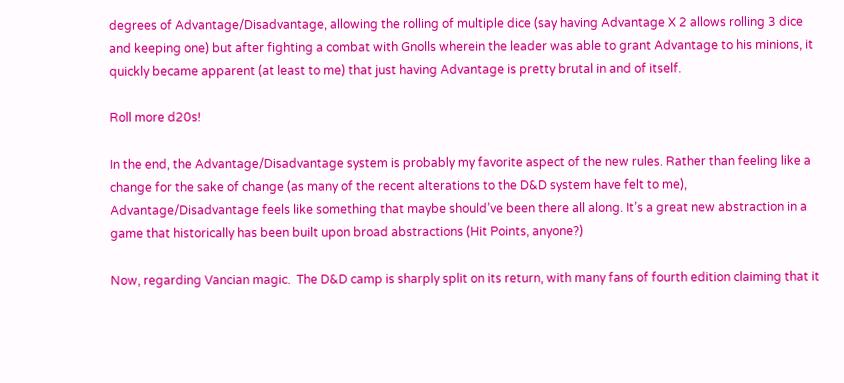degrees of Advantage/Disadvantage, allowing the rolling of multiple dice (say having Advantage X 2 allows rolling 3 dice and keeping one) but after fighting a combat with Gnolls wherein the leader was able to grant Advantage to his minions, it quickly became apparent (at least to me) that just having Advantage is pretty brutal in and of itself.

Roll more d20s!

In the end, the Advantage/Disadvantage system is probably my favorite aspect of the new rules. Rather than feeling like a change for the sake of change (as many of the recent alterations to the D&D system have felt to me), Advantage/Disadvantage feels like something that maybe should’ve been there all along. It’s a great new abstraction in a game that historically has been built upon broad abstractions (Hit Points, anyone?)

Now, regarding Vancian magic.  The D&D camp is sharply split on its return, with many fans of fourth edition claiming that it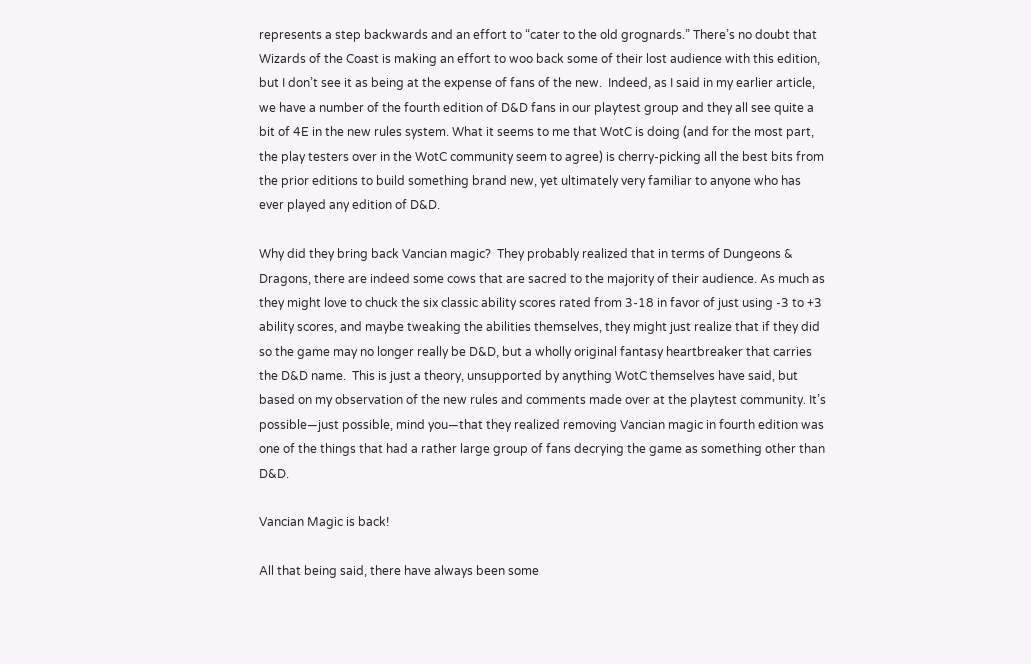represents a step backwards and an effort to “cater to the old grognards.” There’s no doubt that Wizards of the Coast is making an effort to woo back some of their lost audience with this edition, but I don’t see it as being at the expense of fans of the new.  Indeed, as I said in my earlier article, we have a number of the fourth edition of D&D fans in our playtest group and they all see quite a bit of 4E in the new rules system. What it seems to me that WotC is doing (and for the most part, the play testers over in the WotC community seem to agree) is cherry-picking all the best bits from the prior editions to build something brand new, yet ultimately very familiar to anyone who has ever played any edition of D&D.

Why did they bring back Vancian magic?  They probably realized that in terms of Dungeons & Dragons, there are indeed some cows that are sacred to the majority of their audience. As much as they might love to chuck the six classic ability scores rated from 3-18 in favor of just using -3 to +3 ability scores, and maybe tweaking the abilities themselves, they might just realize that if they did so the game may no longer really be D&D, but a wholly original fantasy heartbreaker that carries the D&D name.  This is just a theory, unsupported by anything WotC themselves have said, but based on my observation of the new rules and comments made over at the playtest community. It’s possible—just possible, mind you—that they realized removing Vancian magic in fourth edition was one of the things that had a rather large group of fans decrying the game as something other than D&D.

Vancian Magic is back!

All that being said, there have always been some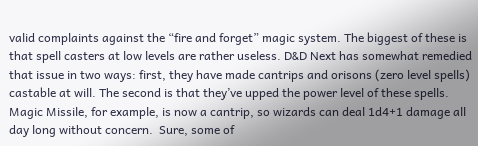valid complaints against the “fire and forget” magic system. The biggest of these is that spell casters at low levels are rather useless. D&D Next has somewhat remedied that issue in two ways: first, they have made cantrips and orisons (zero level spells) castable at will. The second is that they’ve upped the power level of these spells.  Magic Missile, for example, is now a cantrip, so wizards can deal 1d4+1 damage all day long without concern.  Sure, some of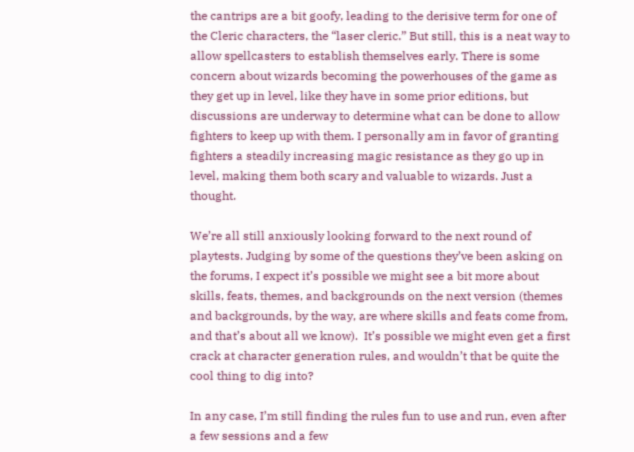the cantrips are a bit goofy, leading to the derisive term for one of the Cleric characters, the “laser cleric.” But still, this is a neat way to allow spellcasters to establish themselves early. There is some concern about wizards becoming the powerhouses of the game as they get up in level, like they have in some prior editions, but discussions are underway to determine what can be done to allow fighters to keep up with them. I personally am in favor of granting fighters a steadily increasing magic resistance as they go up in level, making them both scary and valuable to wizards. Just a thought.

We’re all still anxiously looking forward to the next round of playtests. Judging by some of the questions they’ve been asking on the forums, I expect it’s possible we might see a bit more about skills, feats, themes, and backgrounds on the next version (themes and backgrounds, by the way, are where skills and feats come from, and that’s about all we know).  It’s possible we might even get a first crack at character generation rules, and wouldn’t that be quite the cool thing to dig into?

In any case, I’m still finding the rules fun to use and run, even after a few sessions and a few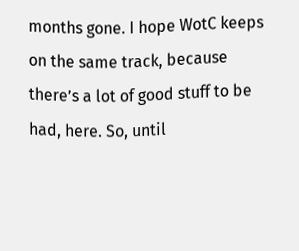months gone. I hope WotC keeps on the same track, because there’s a lot of good stuff to be had, here. So, until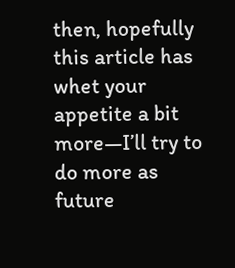then, hopefully this article has whet your appetite a bit more—I’ll try to do more as future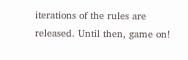iterations of the rules are released. Until then, game on!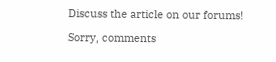Discuss the article on our forums!

Sorry, comments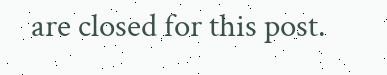are closed for this post.